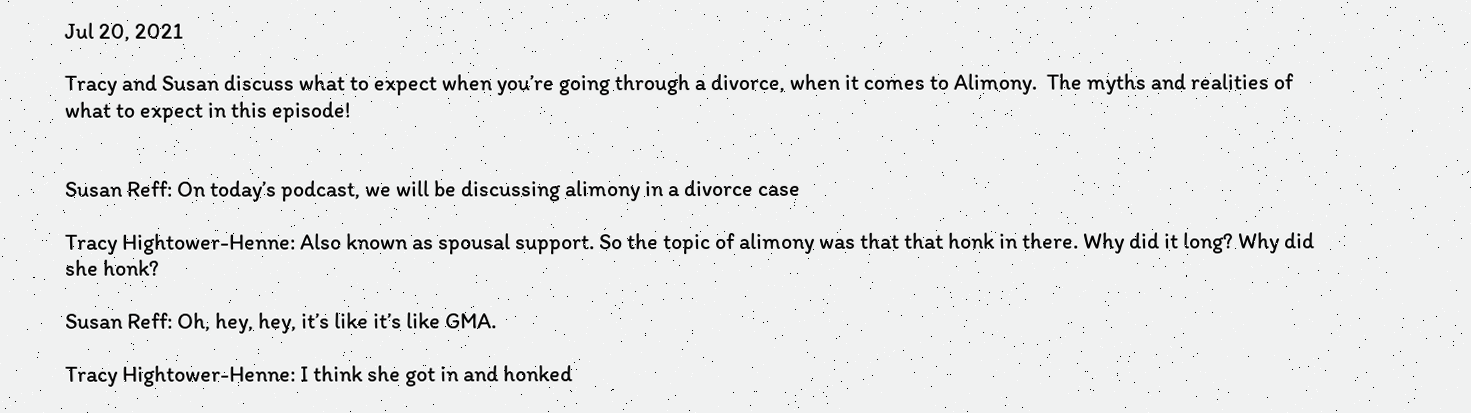Jul 20, 2021

Tracy and Susan discuss what to expect when you’re going through a divorce, when it comes to Alimony.  The myths and realities of what to expect in this episode!


Susan Reff: On today’s podcast, we will be discussing alimony in a divorce case

Tracy Hightower-Henne: Also known as spousal support. So the topic of alimony was that that honk in there. Why did it long? Why did she honk?

Susan Reff: Oh, hey, hey, it’s like it’s like GMA.

Tracy Hightower-Henne: I think she got in and honked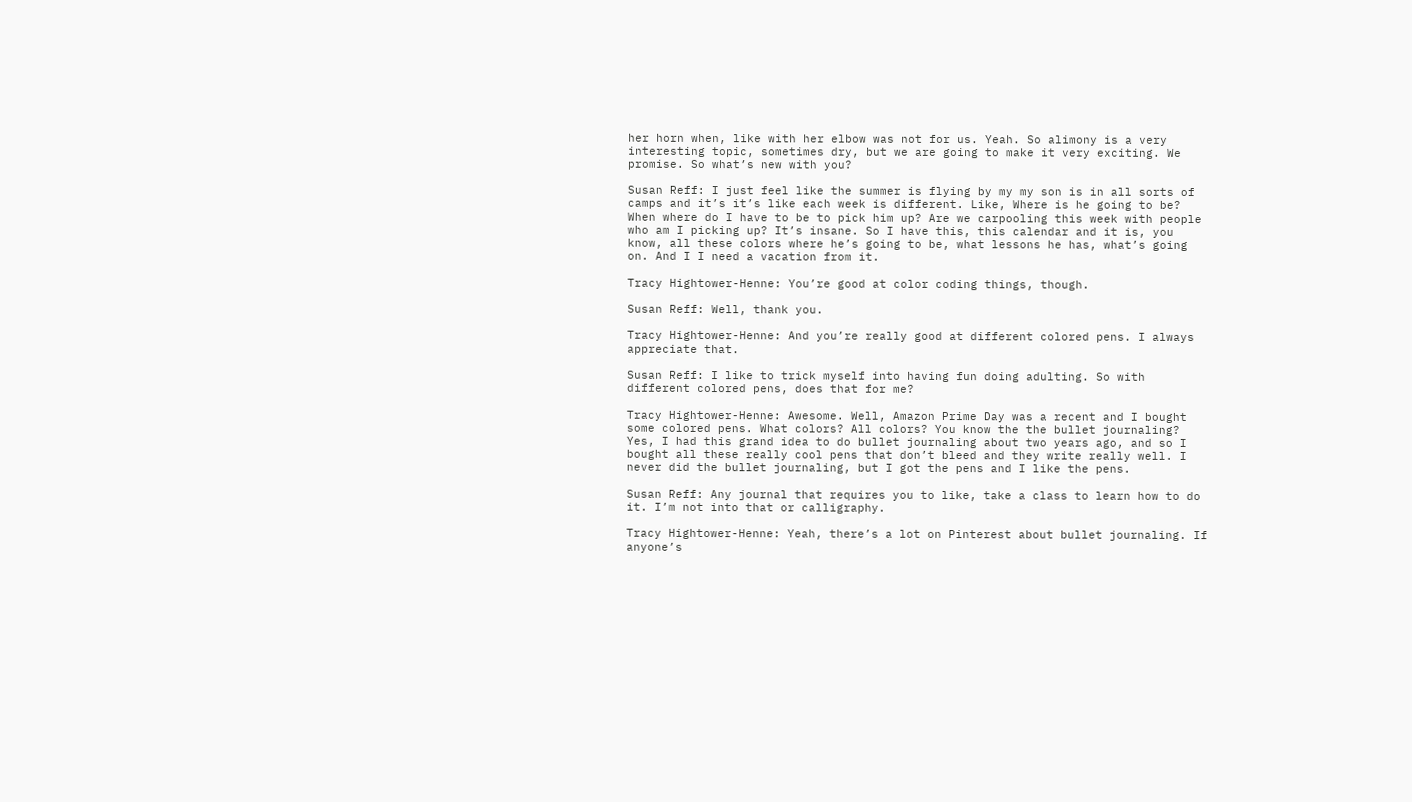her horn when, like with her elbow was not for us. Yeah. So alimony is a very interesting topic, sometimes dry, but we are going to make it very exciting. We promise. So what’s new with you?

Susan Reff: I just feel like the summer is flying by my my son is in all sorts of camps and it’s it’s like each week is different. Like, Where is he going to be? When where do I have to be to pick him up? Are we carpooling this week with people who am I picking up? It’s insane. So I have this, this calendar and it is, you know, all these colors where he’s going to be, what lessons he has, what’s going on. And I I need a vacation from it.

Tracy Hightower-Henne: You’re good at color coding things, though.

Susan Reff: Well, thank you.

Tracy Hightower-Henne: And you’re really good at different colored pens. I always appreciate that.

Susan Reff: I like to trick myself into having fun doing adulting. So with different colored pens, does that for me?

Tracy Hightower-Henne: Awesome. Well, Amazon Prime Day was a recent and I bought some colored pens. What colors? All colors? You know the the bullet journaling? Yes, I had this grand idea to do bullet journaling about two years ago, and so I bought all these really cool pens that don’t bleed and they write really well. I never did the bullet journaling, but I got the pens and I like the pens.

Susan Reff: Any journal that requires you to like, take a class to learn how to do it. I’m not into that or calligraphy.

Tracy Hightower-Henne: Yeah, there’s a lot on Pinterest about bullet journaling. If anyone’s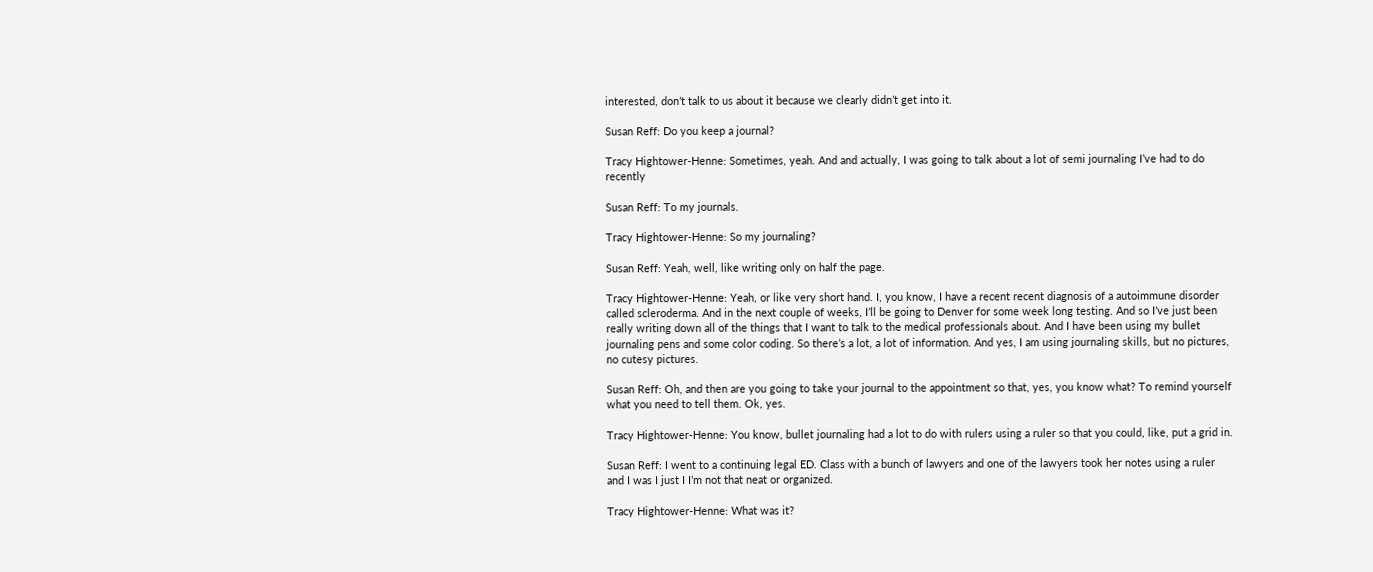interested, don’t talk to us about it because we clearly didn’t get into it.

Susan Reff: Do you keep a journal?

Tracy Hightower-Henne: Sometimes, yeah. And and actually, I was going to talk about a lot of semi journaling I’ve had to do recently

Susan Reff: To my journals.

Tracy Hightower-Henne: So my journaling?

Susan Reff: Yeah, well, like writing only on half the page.

Tracy Hightower-Henne: Yeah, or like very short hand. I, you know, I have a recent recent diagnosis of a autoimmune disorder called scleroderma. And in the next couple of weeks, I’ll be going to Denver for some week long testing. And so I’ve just been really writing down all of the things that I want to talk to the medical professionals about. And I have been using my bullet journaling pens and some color coding. So there’s a lot, a lot of information. And yes, I am using journaling skills, but no pictures, no cutesy pictures.

Susan Reff: Oh, and then are you going to take your journal to the appointment so that, yes, you know what? To remind yourself what you need to tell them. Ok, yes.

Tracy Hightower-Henne: You know, bullet journaling had a lot to do with rulers using a ruler so that you could, like, put a grid in.

Susan Reff: I went to a continuing legal ED. Class with a bunch of lawyers and one of the lawyers took her notes using a ruler and I was I just I I’m not that neat or organized.

Tracy Hightower-Henne: What was it?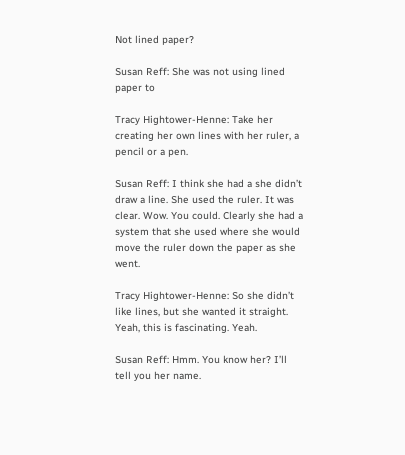Not lined paper?

Susan Reff: She was not using lined paper to

Tracy Hightower-Henne: Take her creating her own lines with her ruler, a pencil or a pen.

Susan Reff: I think she had a she didn’t draw a line. She used the ruler. It was clear. Wow. You could. Clearly she had a system that she used where she would move the ruler down the paper as she went.

Tracy Hightower-Henne: So she didn’t like lines, but she wanted it straight. Yeah, this is fascinating. Yeah.

Susan Reff: Hmm. You know her? I’ll tell you her name.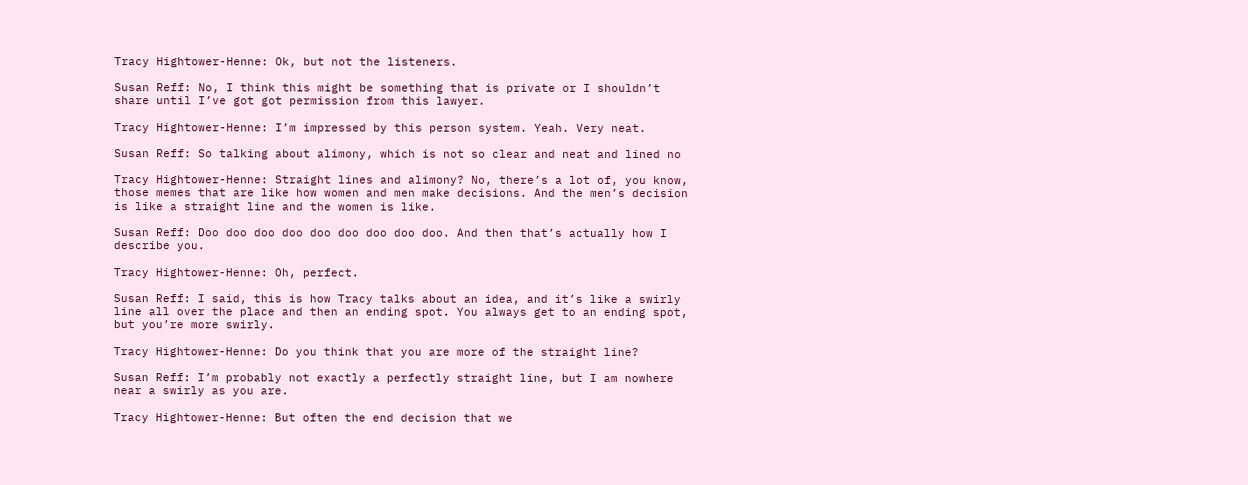Tracy Hightower-Henne: Ok, but not the listeners.

Susan Reff: No, I think this might be something that is private or I shouldn’t share until I’ve got got permission from this lawyer.

Tracy Hightower-Henne: I’m impressed by this person system. Yeah. Very neat.

Susan Reff: So talking about alimony, which is not so clear and neat and lined no

Tracy Hightower-Henne: Straight lines and alimony? No, there’s a lot of, you know, those memes that are like how women and men make decisions. And the men’s decision is like a straight line and the women is like.

Susan Reff: Doo doo doo doo doo doo doo doo doo. And then that’s actually how I describe you.

Tracy Hightower-Henne: Oh, perfect.

Susan Reff: I said, this is how Tracy talks about an idea, and it’s like a swirly line all over the place and then an ending spot. You always get to an ending spot, but you’re more swirly.

Tracy Hightower-Henne: Do you think that you are more of the straight line?

Susan Reff: I’m probably not exactly a perfectly straight line, but I am nowhere near a swirly as you are.

Tracy Hightower-Henne: But often the end decision that we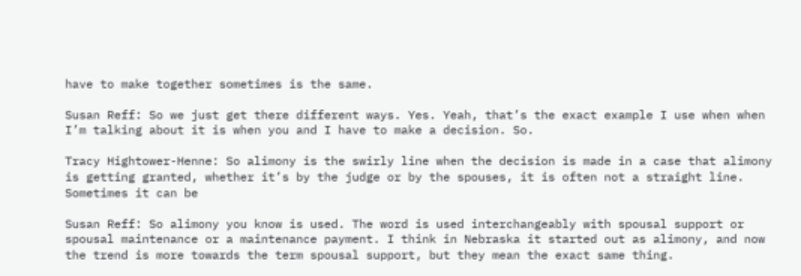have to make together sometimes is the same.

Susan Reff: So we just get there different ways. Yes. Yeah, that’s the exact example I use when when I’m talking about it is when you and I have to make a decision. So.

Tracy Hightower-Henne: So alimony is the swirly line when the decision is made in a case that alimony is getting granted, whether it’s by the judge or by the spouses, it is often not a straight line. Sometimes it can be

Susan Reff: So alimony you know is used. The word is used interchangeably with spousal support or spousal maintenance or a maintenance payment. I think in Nebraska it started out as alimony, and now the trend is more towards the term spousal support, but they mean the exact same thing.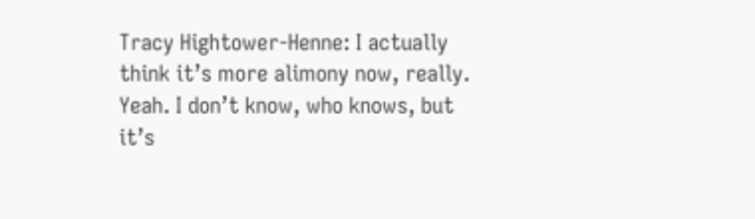Tracy Hightower-Henne: I actually think it’s more alimony now, really. Yeah. I don’t know, who knows, but it’s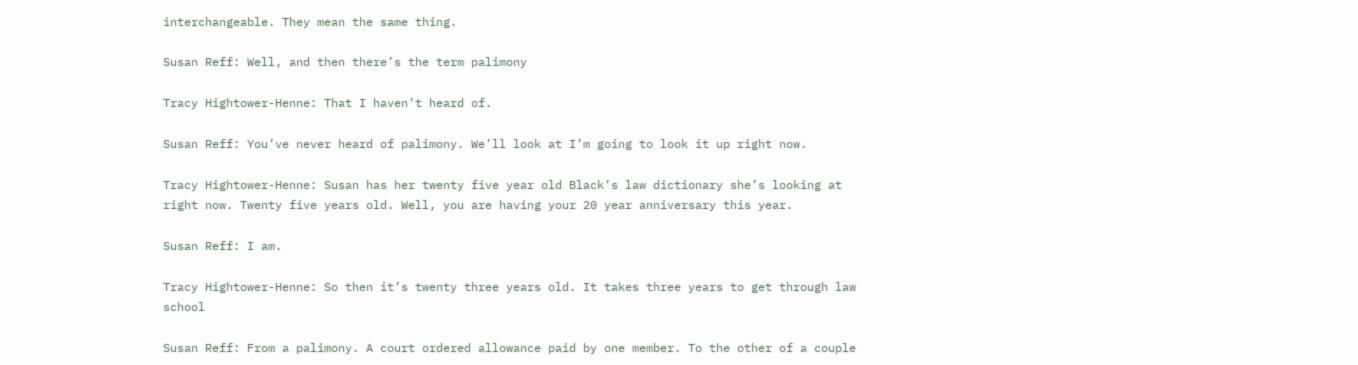interchangeable. They mean the same thing.

Susan Reff: Well, and then there’s the term palimony

Tracy Hightower-Henne: That I haven’t heard of.

Susan Reff: You’ve never heard of palimony. We’ll look at I’m going to look it up right now.

Tracy Hightower-Henne: Susan has her twenty five year old Black’s law dictionary she’s looking at right now. Twenty five years old. Well, you are having your 20 year anniversary this year.

Susan Reff: I am.

Tracy Hightower-Henne: So then it’s twenty three years old. It takes three years to get through law school

Susan Reff: From a palimony. A court ordered allowance paid by one member. To the other of a couple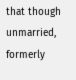that though unmarried, formerly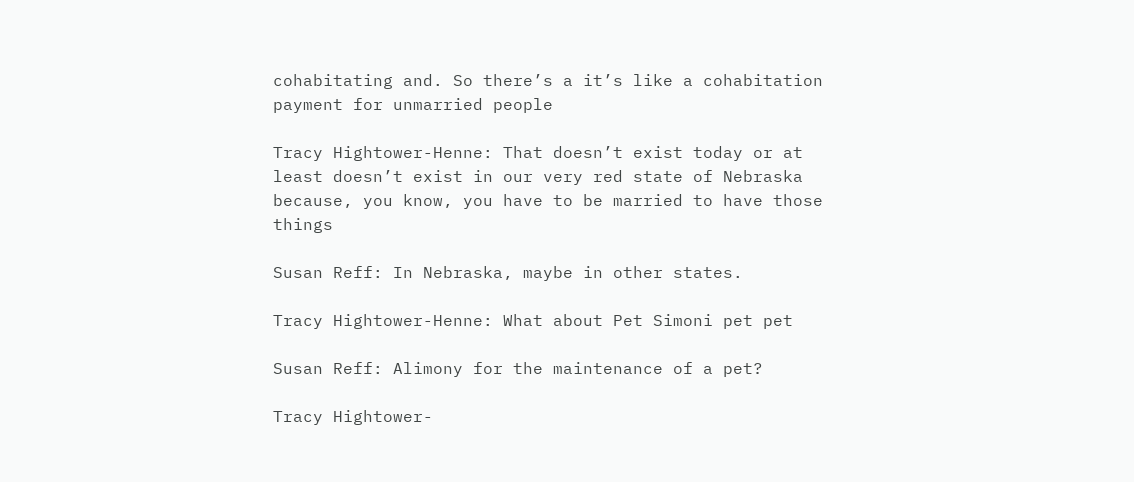cohabitating and. So there’s a it’s like a cohabitation payment for unmarried people

Tracy Hightower-Henne: That doesn’t exist today or at least doesn’t exist in our very red state of Nebraska because, you know, you have to be married to have those things

Susan Reff: In Nebraska, maybe in other states.

Tracy Hightower-Henne: What about Pet Simoni pet pet

Susan Reff: Alimony for the maintenance of a pet?

Tracy Hightower-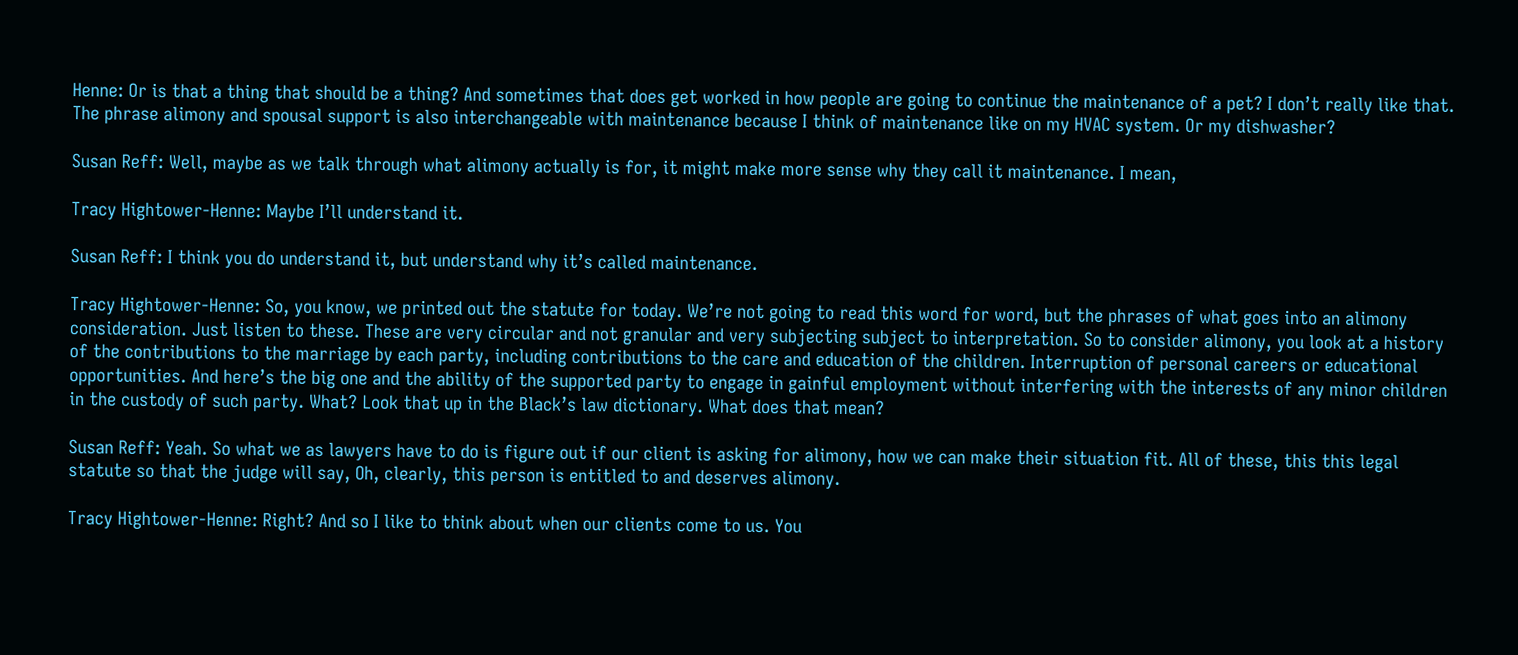Henne: Or is that a thing that should be a thing? And sometimes that does get worked in how people are going to continue the maintenance of a pet? I don’t really like that. The phrase alimony and spousal support is also interchangeable with maintenance because I think of maintenance like on my HVAC system. Or my dishwasher?

Susan Reff: Well, maybe as we talk through what alimony actually is for, it might make more sense why they call it maintenance. I mean,

Tracy Hightower-Henne: Maybe I’ll understand it.

Susan Reff: I think you do understand it, but understand why it’s called maintenance.

Tracy Hightower-Henne: So, you know, we printed out the statute for today. We’re not going to read this word for word, but the phrases of what goes into an alimony consideration. Just listen to these. These are very circular and not granular and very subjecting subject to interpretation. So to consider alimony, you look at a history of the contributions to the marriage by each party, including contributions to the care and education of the children. Interruption of personal careers or educational opportunities. And here’s the big one and the ability of the supported party to engage in gainful employment without interfering with the interests of any minor children in the custody of such party. What? Look that up in the Black’s law dictionary. What does that mean?

Susan Reff: Yeah. So what we as lawyers have to do is figure out if our client is asking for alimony, how we can make their situation fit. All of these, this this legal statute so that the judge will say, Oh, clearly, this person is entitled to and deserves alimony.

Tracy Hightower-Henne: Right? And so I like to think about when our clients come to us. You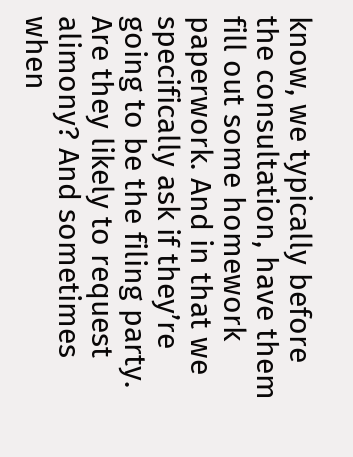know, we typically before the consultation, have them fill out some homework paperwork. And in that we specifically ask if they’re going to be the filing party. Are they likely to request alimony? And sometimes when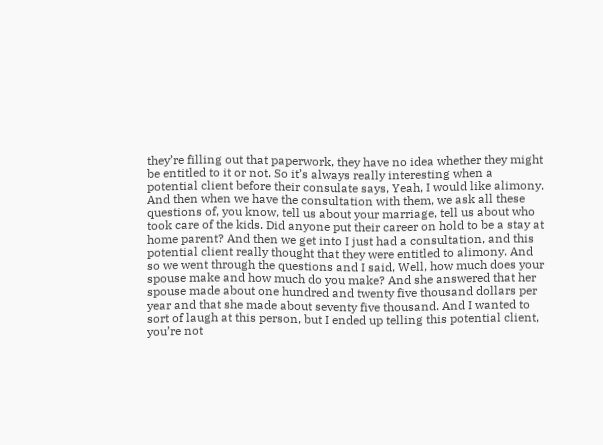they’re filling out that paperwork, they have no idea whether they might be entitled to it or not. So it’s always really interesting when a potential client before their consulate says, Yeah, I would like alimony. And then when we have the consultation with them, we ask all these questions of, you know, tell us about your marriage, tell us about who took care of the kids. Did anyone put their career on hold to be a stay at home parent? And then we get into I just had a consultation, and this potential client really thought that they were entitled to alimony. And so we went through the questions and I said, Well, how much does your spouse make and how much do you make? And she answered that her spouse made about one hundred and twenty five thousand dollars per year and that she made about seventy five thousand. And I wanted to sort of laugh at this person, but I ended up telling this potential client, you’re not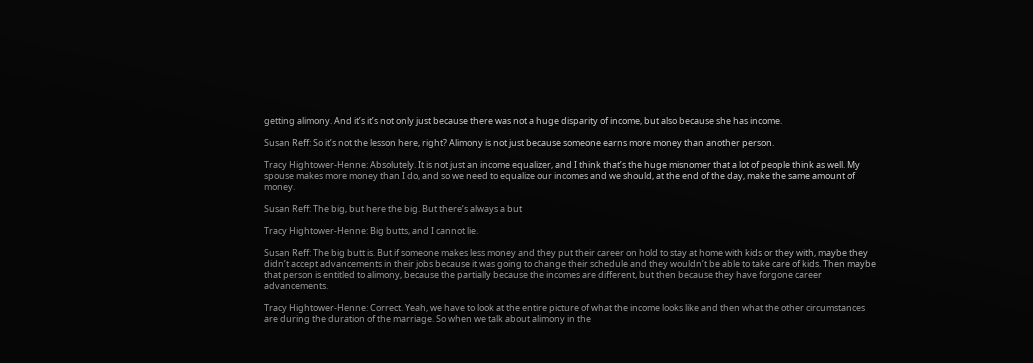getting alimony. And it’s it’s not only just because there was not a huge disparity of income, but also because she has income.

Susan Reff: So it’s not the lesson here, right? Alimony is not just because someone earns more money than another person.

Tracy Hightower-Henne: Absolutely. It is not just an income equalizer, and I think that’s the huge misnomer that a lot of people think as well. My spouse makes more money than I do, and so we need to equalize our incomes and we should, at the end of the day, make the same amount of money.

Susan Reff: The big, but here the big. But there’s always a but

Tracy Hightower-Henne: Big butts, and I cannot lie.

Susan Reff: The big butt is. But if someone makes less money and they put their career on hold to stay at home with kids or they with, maybe they didn’t accept advancements in their jobs because it was going to change their schedule and they wouldn’t be able to take care of kids. Then maybe that person is entitled to alimony, because the partially because the incomes are different, but then because they have forgone career advancements.

Tracy Hightower-Henne: Correct. Yeah, we have to look at the entire picture of what the income looks like and then what the other circumstances are during the duration of the marriage. So when we talk about alimony in the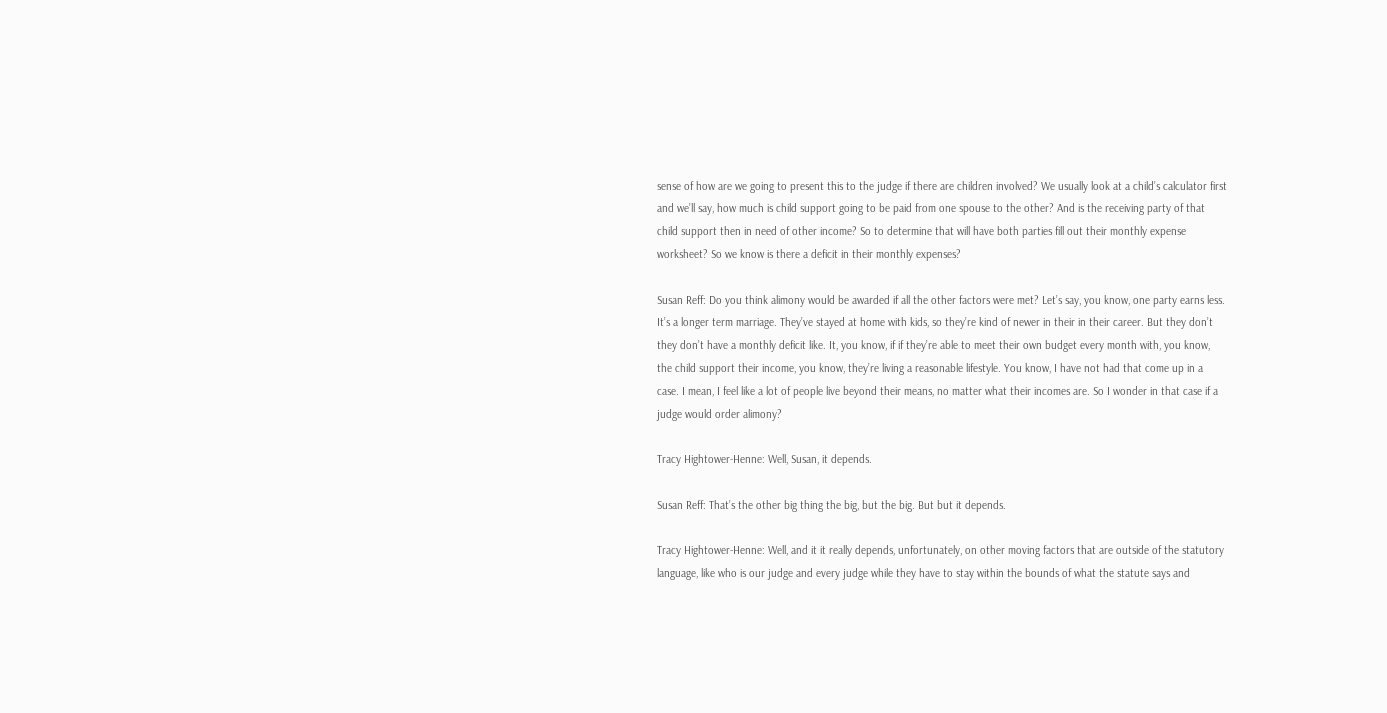sense of how are we going to present this to the judge if there are children involved? We usually look at a child’s calculator first and we’ll say, how much is child support going to be paid from one spouse to the other? And is the receiving party of that child support then in need of other income? So to determine that will have both parties fill out their monthly expense worksheet? So we know is there a deficit in their monthly expenses?

Susan Reff: Do you think alimony would be awarded if all the other factors were met? Let’s say, you know, one party earns less. It’s a longer term marriage. They’ve stayed at home with kids, so they’re kind of newer in their in their career. But they don’t they don’t have a monthly deficit like. It, you know, if if they’re able to meet their own budget every month with, you know, the child support their income, you know, they’re living a reasonable lifestyle. You know, I have not had that come up in a case. I mean, I feel like a lot of people live beyond their means, no matter what their incomes are. So I wonder in that case if a judge would order alimony?

Tracy Hightower-Henne: Well, Susan, it depends.

Susan Reff: That’s the other big thing the big, but the big. But but it depends.

Tracy Hightower-Henne: Well, and it it really depends, unfortunately, on other moving factors that are outside of the statutory language, like who is our judge and every judge while they have to stay within the bounds of what the statute says and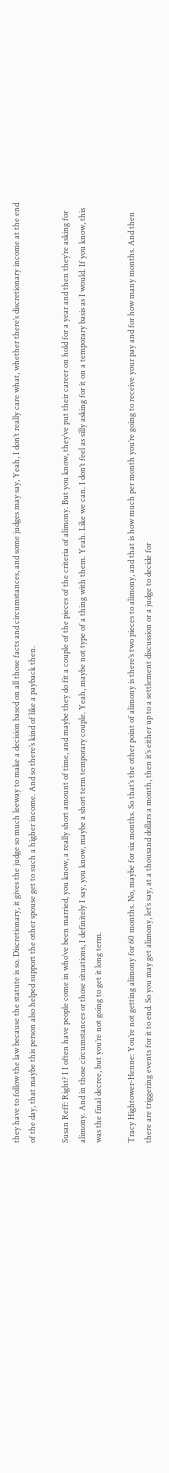they have to follow the law because the statute is so. Discretionary, it gives the judge so much leeway to make a decision based on all those facts and circumstances, and some judges may say, Yeah, I don’t really care what, whether there’s discretionary income at the end of the day, that maybe this person also helped support the other spouse get to such a higher income. And so there’s kind of like a payback then.

Susan Reff: Right? I I often have people come in who’ve been married, you know, a really short amount of time, and maybe they do fit a couple of the pieces of the criteria of alimony. But you know, they’ve put their career on hold for a year and then they’re asking for alimony. And in those circumstances or those situations, I definitely I say, you know, maybe a short term temporary couple. Yeah, maybe not type of a thing with them. Yeah. Like we can. I don’t feel as silly asking for it on a temporary basis as I would. If you know, this was the final decree, but you’re not going to get it long term.

Tracy Hightower-Henne: You’re not getting alimony for 60 months. No, maybe for six months. So that’s the other point of alimony is there’s two pieces to alimony, and that is how much per month you’re going to receive your pay and for how many months. And then there are triggering events for it to end. So you may get alimony, let’s say, at a thousand dollars a month, then it’s either up to a settlement discussion or a judge to decide for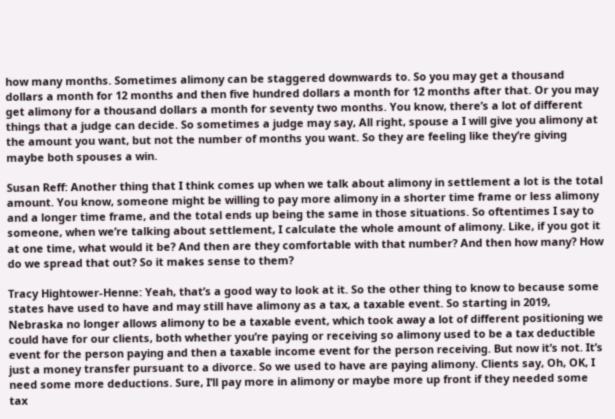how many months. Sometimes alimony can be staggered downwards to. So you may get a thousand dollars a month for 12 months and then five hundred dollars a month for 12 months after that. Or you may get alimony for a thousand dollars a month for seventy two months. You know, there’s a lot of different things that a judge can decide. So sometimes a judge may say, All right, spouse a I will give you alimony at the amount you want, but not the number of months you want. So they are feeling like they’re giving maybe both spouses a win.

Susan Reff: Another thing that I think comes up when we talk about alimony in settlement a lot is the total amount. You know, someone might be willing to pay more alimony in a shorter time frame or less alimony and a longer time frame, and the total ends up being the same in those situations. So oftentimes I say to someone, when we’re talking about settlement, I calculate the whole amount of alimony. Like, if you got it at one time, what would it be? And then are they comfortable with that number? And then how many? How do we spread that out? So it makes sense to them?

Tracy Hightower-Henne: Yeah, that’s a good way to look at it. So the other thing to know to because some states have used to have and may still have alimony as a tax, a taxable event. So starting in 2019, Nebraska no longer allows alimony to be a taxable event, which took away a lot of different positioning we could have for our clients, both whether you’re paying or receiving so alimony used to be a tax deductible event for the person paying and then a taxable income event for the person receiving. But now it’s not. It’s just a money transfer pursuant to a divorce. So we used to have are paying alimony. Clients say, Oh, OK, I need some more deductions. Sure, I’ll pay more in alimony or maybe more up front if they needed some tax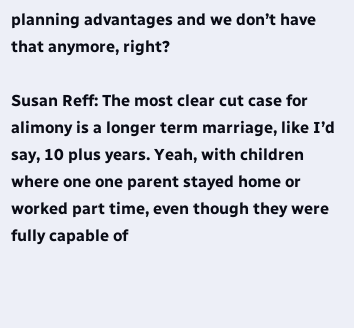planning advantages and we don’t have that anymore, right?

Susan Reff: The most clear cut case for alimony is a longer term marriage, like I’d say, 10 plus years. Yeah, with children where one one parent stayed home or worked part time, even though they were fully capable of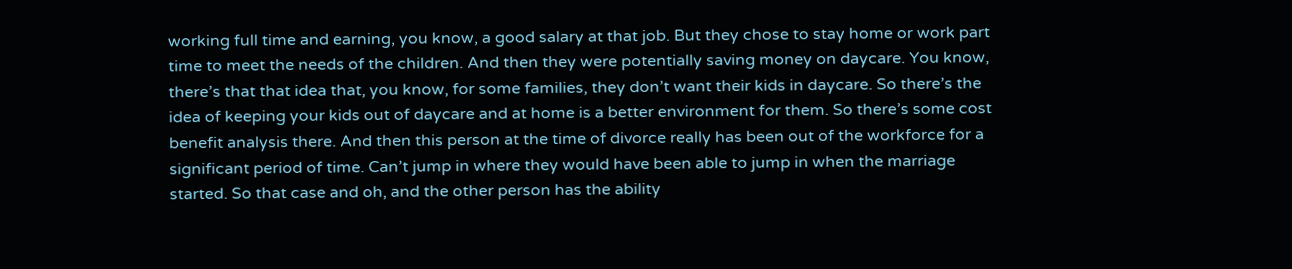working full time and earning, you know, a good salary at that job. But they chose to stay home or work part time to meet the needs of the children. And then they were potentially saving money on daycare. You know, there’s that that idea that, you know, for some families, they don’t want their kids in daycare. So there’s the idea of keeping your kids out of daycare and at home is a better environment for them. So there’s some cost benefit analysis there. And then this person at the time of divorce really has been out of the workforce for a significant period of time. Can’t jump in where they would have been able to jump in when the marriage started. So that case and oh, and the other person has the ability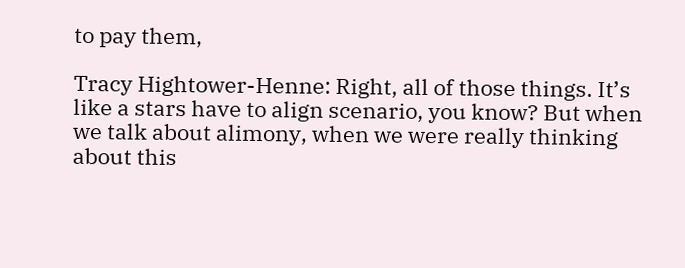to pay them,

Tracy Hightower-Henne: Right, all of those things. It’s like a stars have to align scenario, you know? But when we talk about alimony, when we were really thinking about this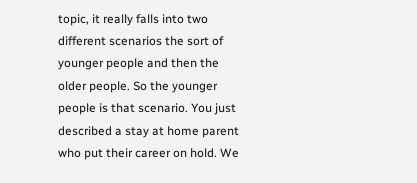topic, it really falls into two different scenarios the sort of younger people and then the older people. So the younger people is that scenario. You just described a stay at home parent who put their career on hold. We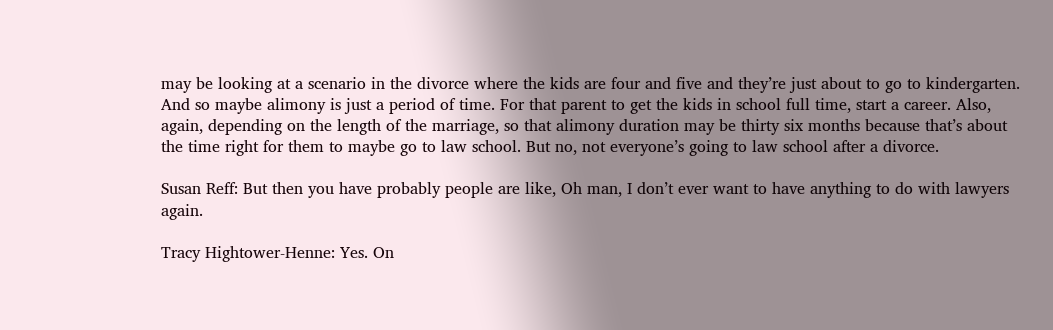may be looking at a scenario in the divorce where the kids are four and five and they’re just about to go to kindergarten. And so maybe alimony is just a period of time. For that parent to get the kids in school full time, start a career. Also, again, depending on the length of the marriage, so that alimony duration may be thirty six months because that’s about the time right for them to maybe go to law school. But no, not everyone’s going to law school after a divorce.

Susan Reff: But then you have probably people are like, Oh man, I don’t ever want to have anything to do with lawyers again.

Tracy Hightower-Henne: Yes. On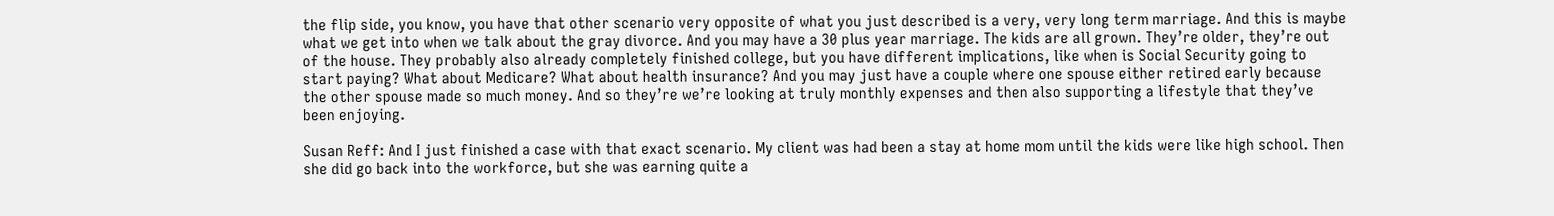the flip side, you know, you have that other scenario very opposite of what you just described is a very, very long term marriage. And this is maybe what we get into when we talk about the gray divorce. And you may have a 30 plus year marriage. The kids are all grown. They’re older, they’re out of the house. They probably also already completely finished college, but you have different implications, like when is Social Security going to start paying? What about Medicare? What about health insurance? And you may just have a couple where one spouse either retired early because the other spouse made so much money. And so they’re we’re looking at truly monthly expenses and then also supporting a lifestyle that they’ve been enjoying.

Susan Reff: And I just finished a case with that exact scenario. My client was had been a stay at home mom until the kids were like high school. Then she did go back into the workforce, but she was earning quite a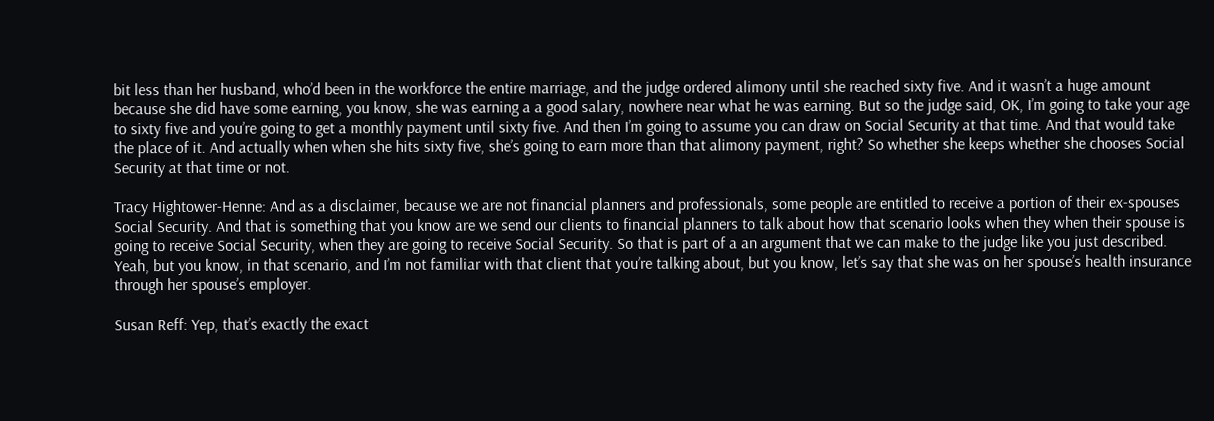bit less than her husband, who’d been in the workforce the entire marriage, and the judge ordered alimony until she reached sixty five. And it wasn’t a huge amount because she did have some earning, you know, she was earning a a good salary, nowhere near what he was earning. But so the judge said, OK, I’m going to take your age to sixty five and you’re going to get a monthly payment until sixty five. And then I’m going to assume you can draw on Social Security at that time. And that would take the place of it. And actually when when she hits sixty five, she’s going to earn more than that alimony payment, right? So whether she keeps whether she chooses Social Security at that time or not.

Tracy Hightower-Henne: And as a disclaimer, because we are not financial planners and professionals, some people are entitled to receive a portion of their ex-spouses Social Security. And that is something that you know are we send our clients to financial planners to talk about how that scenario looks when they when their spouse is going to receive Social Security, when they are going to receive Social Security. So that is part of a an argument that we can make to the judge like you just described. Yeah, but you know, in that scenario, and I’m not familiar with that client that you’re talking about, but you know, let’s say that she was on her spouse’s health insurance through her spouse’s employer.

Susan Reff: Yep, that’s exactly the exact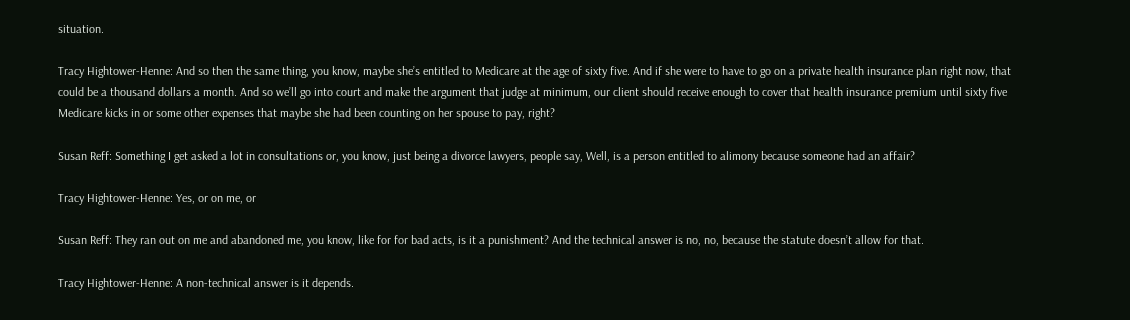situation.

Tracy Hightower-Henne: And so then the same thing, you know, maybe she’s entitled to Medicare at the age of sixty five. And if she were to have to go on a private health insurance plan right now, that could be a thousand dollars a month. And so we’ll go into court and make the argument that judge at minimum, our client should receive enough to cover that health insurance premium until sixty five Medicare kicks in or some other expenses that maybe she had been counting on her spouse to pay, right?

Susan Reff: Something I get asked a lot in consultations or, you know, just being a divorce lawyers, people say, Well, is a person entitled to alimony because someone had an affair?

Tracy Hightower-Henne: Yes, or on me, or

Susan Reff: They ran out on me and abandoned me, you know, like for for bad acts, is it a punishment? And the technical answer is no, no, because the statute doesn’t allow for that.

Tracy Hightower-Henne: A non-technical answer is it depends.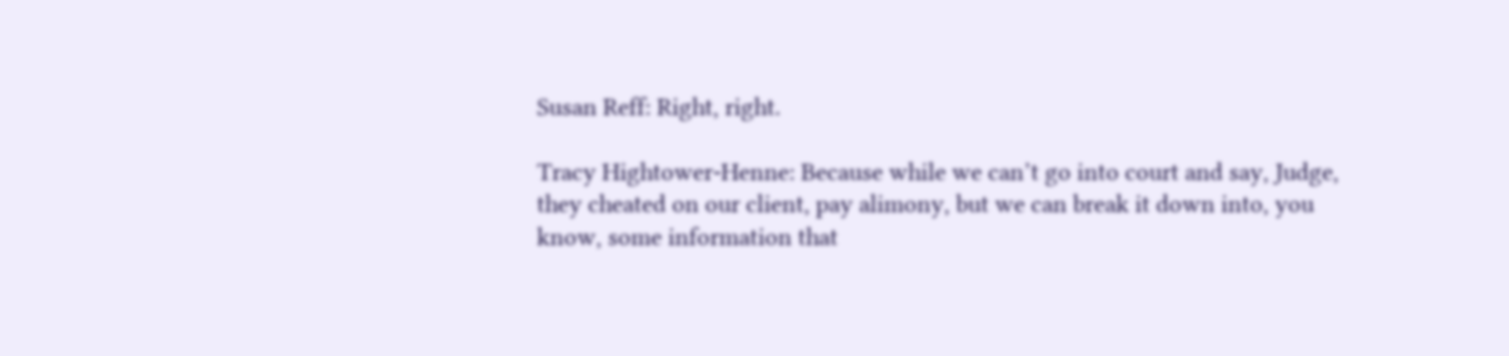Susan Reff: Right, right.

Tracy Hightower-Henne: Because while we can’t go into court and say, Judge, they cheated on our client, pay alimony, but we can break it down into, you know, some information that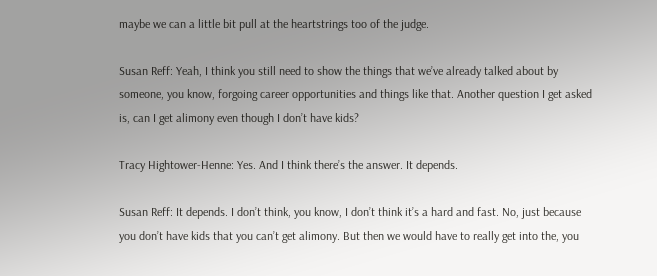maybe we can a little bit pull at the heartstrings too of the judge.

Susan Reff: Yeah, I think you still need to show the things that we’ve already talked about by someone, you know, forgoing career opportunities and things like that. Another question I get asked is, can I get alimony even though I don’t have kids?

Tracy Hightower-Henne: Yes. And I think there’s the answer. It depends.

Susan Reff: It depends. I don’t think, you know, I don’t think it’s a hard and fast. No, just because you don’t have kids that you can’t get alimony. But then we would have to really get into the, you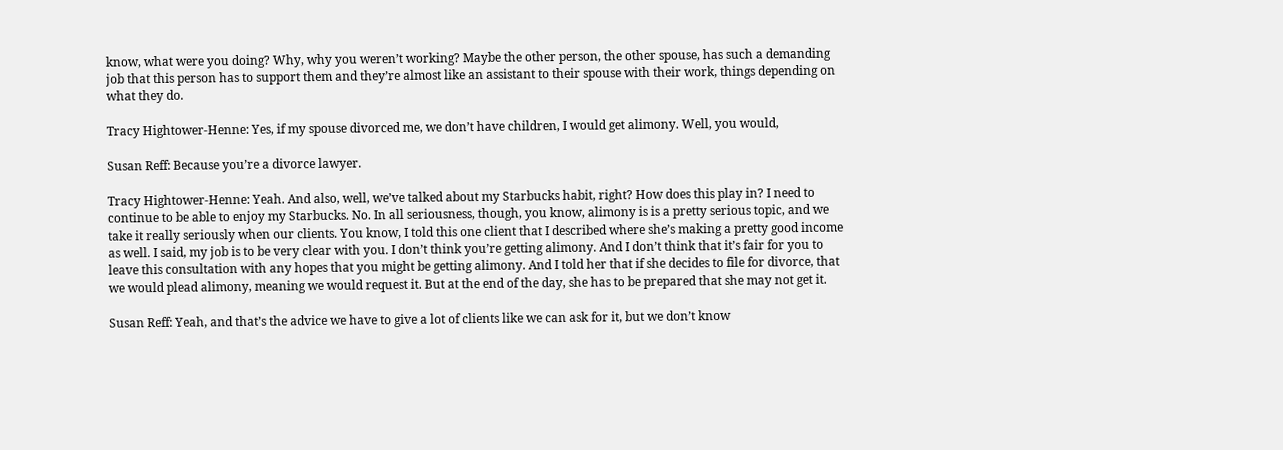know, what were you doing? Why, why you weren’t working? Maybe the other person, the other spouse, has such a demanding job that this person has to support them and they’re almost like an assistant to their spouse with their work, things depending on what they do.

Tracy Hightower-Henne: Yes, if my spouse divorced me, we don’t have children, I would get alimony. Well, you would,

Susan Reff: Because you’re a divorce lawyer.

Tracy Hightower-Henne: Yeah. And also, well, we’ve talked about my Starbucks habit, right? How does this play in? I need to continue to be able to enjoy my Starbucks. No. In all seriousness, though, you know, alimony is is a pretty serious topic, and we take it really seriously when our clients. You know, I told this one client that I described where she’s making a pretty good income as well. I said, my job is to be very clear with you. I don’t think you’re getting alimony. And I don’t think that it’s fair for you to leave this consultation with any hopes that you might be getting alimony. And I told her that if she decides to file for divorce, that we would plead alimony, meaning we would request it. But at the end of the day, she has to be prepared that she may not get it.

Susan Reff: Yeah, and that’s the advice we have to give a lot of clients like we can ask for it, but we don’t know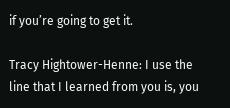if you’re going to get it.

Tracy Hightower-Henne: I use the line that I learned from you is, you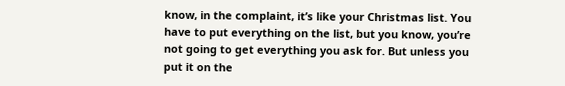know, in the complaint, it’s like your Christmas list. You have to put everything on the list, but you know, you’re not going to get everything you ask for. But unless you put it on the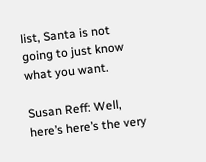list, Santa is not going to just know what you want.

Susan Reff: Well, here’s here’s the very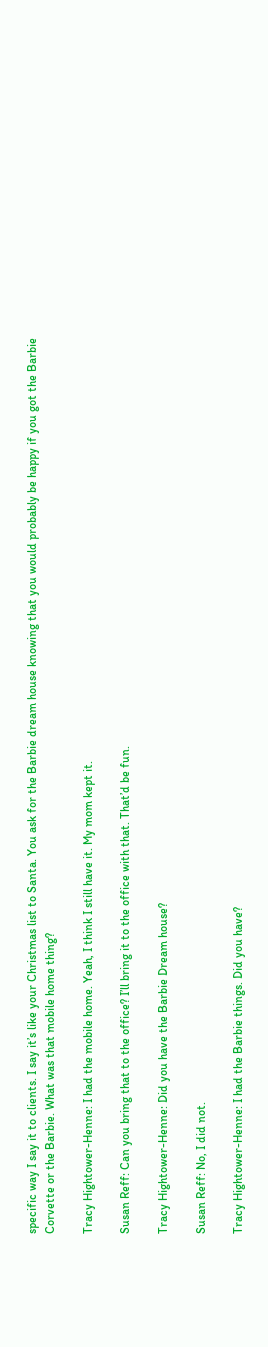specific way I say it to clients. I say it’s like your Christmas list to Santa. You ask for the Barbie dream house knowing that you would probably be happy if you got the Barbie Corvette or the Barbie. What was that mobile home thing?

Tracy Hightower-Henne: I had the mobile home. Yeah, I think I still have it. My mom kept it.

Susan Reff: Can you bring that to the office? I’ll bring it to the office with that. That’d be fun.

Tracy Hightower-Henne: Did you have the Barbie Dream house?

Susan Reff: No, I did not.

Tracy Hightower-Henne: I had the Barbie things. Did you have?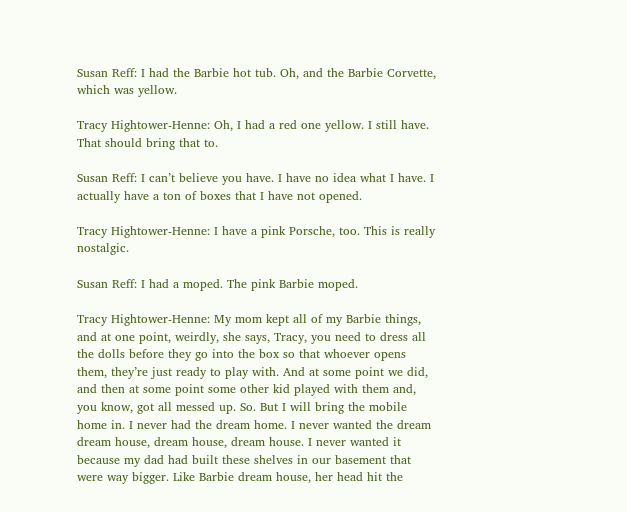Susan Reff: I had the Barbie hot tub. Oh, and the Barbie Corvette, which was yellow.

Tracy Hightower-Henne: Oh, I had a red one yellow. I still have. That should bring that to.

Susan Reff: I can’t believe you have. I have no idea what I have. I actually have a ton of boxes that I have not opened.

Tracy Hightower-Henne: I have a pink Porsche, too. This is really nostalgic.

Susan Reff: I had a moped. The pink Barbie moped.

Tracy Hightower-Henne: My mom kept all of my Barbie things, and at one point, weirdly, she says, Tracy, you need to dress all the dolls before they go into the box so that whoever opens them, they’re just ready to play with. And at some point we did, and then at some point some other kid played with them and, you know, got all messed up. So. But I will bring the mobile home in. I never had the dream home. I never wanted the dream dream house, dream house, dream house. I never wanted it because my dad had built these shelves in our basement that were way bigger. Like Barbie dream house, her head hit the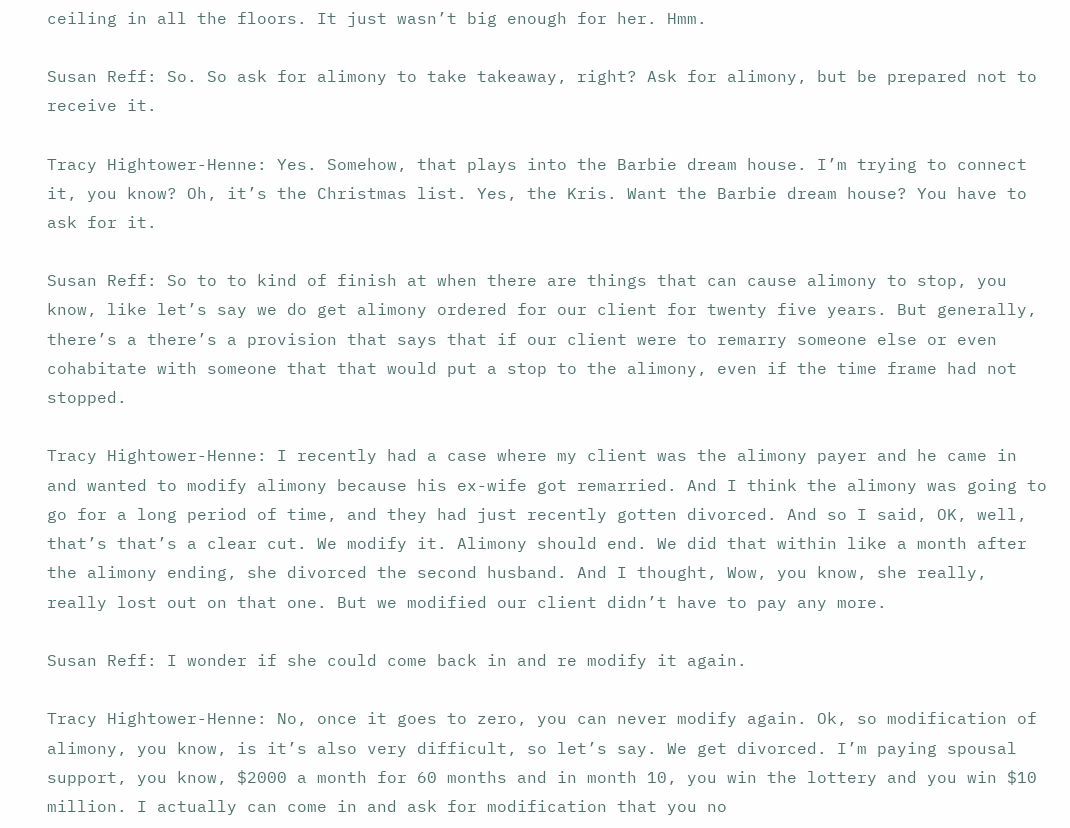ceiling in all the floors. It just wasn’t big enough for her. Hmm.

Susan Reff: So. So ask for alimony to take takeaway, right? Ask for alimony, but be prepared not to receive it.

Tracy Hightower-Henne: Yes. Somehow, that plays into the Barbie dream house. I’m trying to connect it, you know? Oh, it’s the Christmas list. Yes, the Kris. Want the Barbie dream house? You have to ask for it.

Susan Reff: So to to kind of finish at when there are things that can cause alimony to stop, you know, like let’s say we do get alimony ordered for our client for twenty five years. But generally, there’s a there’s a provision that says that if our client were to remarry someone else or even cohabitate with someone that that would put a stop to the alimony, even if the time frame had not stopped.

Tracy Hightower-Henne: I recently had a case where my client was the alimony payer and he came in and wanted to modify alimony because his ex-wife got remarried. And I think the alimony was going to go for a long period of time, and they had just recently gotten divorced. And so I said, OK, well, that’s that’s a clear cut. We modify it. Alimony should end. We did that within like a month after the alimony ending, she divorced the second husband. And I thought, Wow, you know, she really, really lost out on that one. But we modified our client didn’t have to pay any more.

Susan Reff: I wonder if she could come back in and re modify it again.

Tracy Hightower-Henne: No, once it goes to zero, you can never modify again. Ok, so modification of alimony, you know, is it’s also very difficult, so let’s say. We get divorced. I’m paying spousal support, you know, $2000 a month for 60 months and in month 10, you win the lottery and you win $10 million. I actually can come in and ask for modification that you no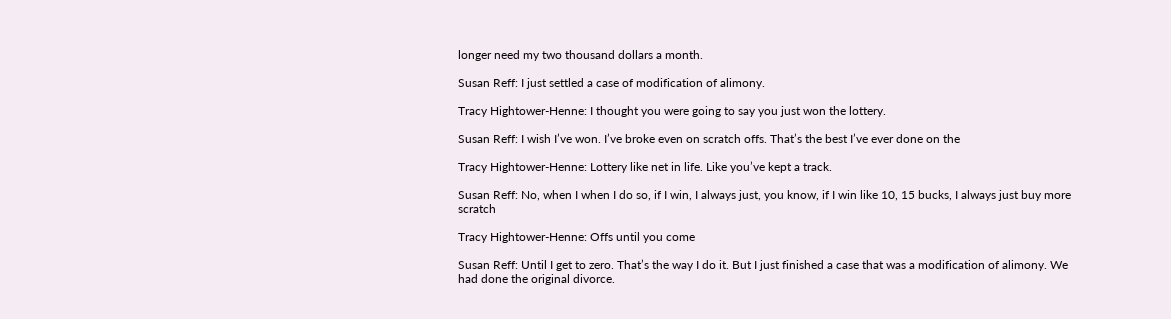longer need my two thousand dollars a month.

Susan Reff: I just settled a case of modification of alimony.

Tracy Hightower-Henne: I thought you were going to say you just won the lottery.

Susan Reff: I wish I’ve won. I’ve broke even on scratch offs. That’s the best I’ve ever done on the

Tracy Hightower-Henne: Lottery like net in life. Like you’ve kept a track.

Susan Reff: No, when I when I do so, if I win, I always just, you know, if I win like 10, 15 bucks, I always just buy more scratch

Tracy Hightower-Henne: Offs until you come

Susan Reff: Until I get to zero. That’s the way I do it. But I just finished a case that was a modification of alimony. We had done the original divorce.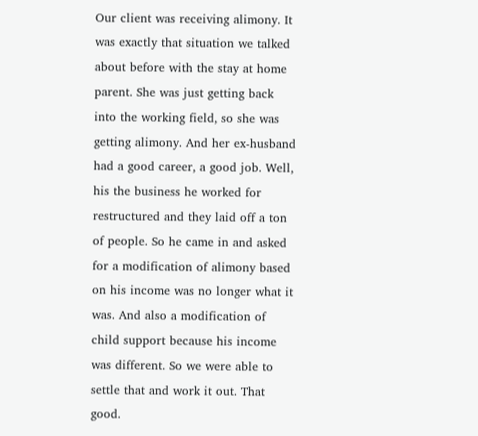Our client was receiving alimony. It was exactly that situation we talked about before with the stay at home parent. She was just getting back into the working field, so she was getting alimony. And her ex-husband had a good career, a good job. Well, his the business he worked for restructured and they laid off a ton of people. So he came in and asked for a modification of alimony based on his income was no longer what it was. And also a modification of child support because his income was different. So we were able to settle that and work it out. That good.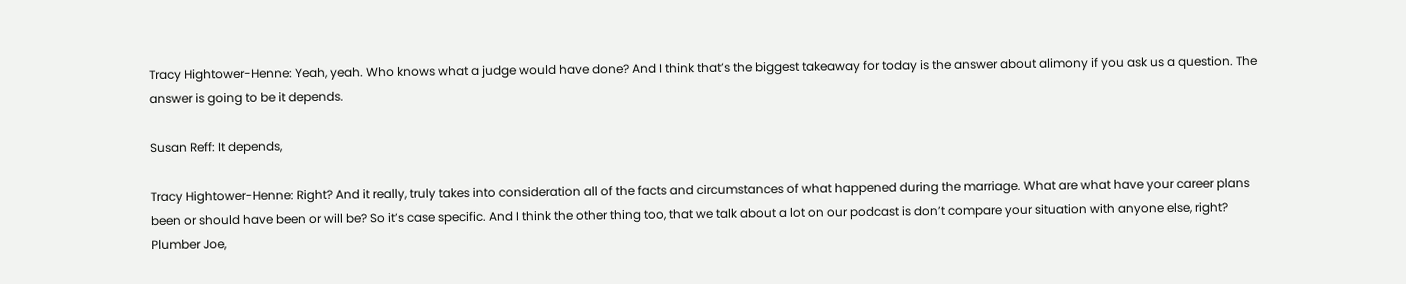Tracy Hightower-Henne: Yeah, yeah. Who knows what a judge would have done? And I think that’s the biggest takeaway for today is the answer about alimony if you ask us a question. The answer is going to be it depends.

Susan Reff: It depends,

Tracy Hightower-Henne: Right? And it really, truly takes into consideration all of the facts and circumstances of what happened during the marriage. What are what have your career plans been or should have been or will be? So it’s case specific. And I think the other thing too, that we talk about a lot on our podcast is don’t compare your situation with anyone else, right? Plumber Joe,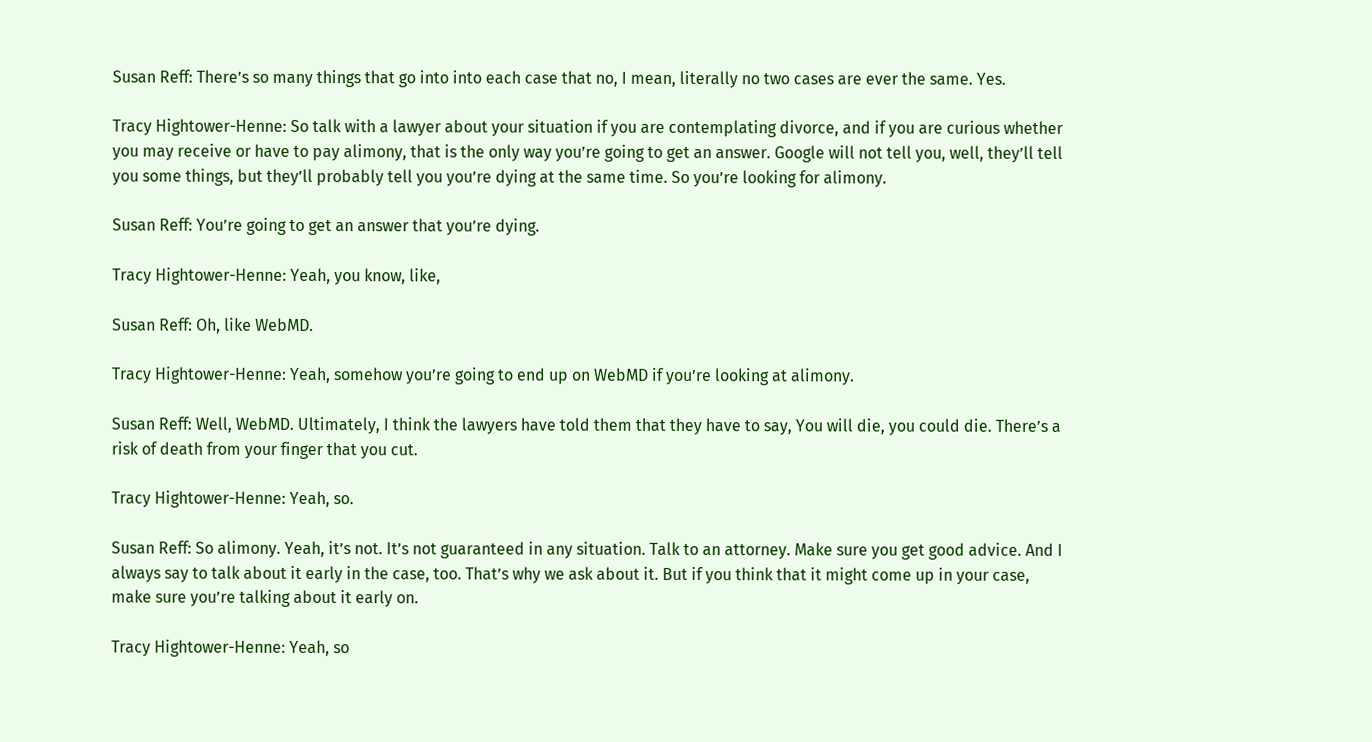Susan Reff: There’s so many things that go into into each case that no, I mean, literally no two cases are ever the same. Yes.

Tracy Hightower-Henne: So talk with a lawyer about your situation if you are contemplating divorce, and if you are curious whether you may receive or have to pay alimony, that is the only way you’re going to get an answer. Google will not tell you, well, they’ll tell you some things, but they’ll probably tell you you’re dying at the same time. So you’re looking for alimony.

Susan Reff: You’re going to get an answer that you’re dying.

Tracy Hightower-Henne: Yeah, you know, like,

Susan Reff: Oh, like WebMD.

Tracy Hightower-Henne: Yeah, somehow you’re going to end up on WebMD if you’re looking at alimony.

Susan Reff: Well, WebMD. Ultimately, I think the lawyers have told them that they have to say, You will die, you could die. There’s a risk of death from your finger that you cut.

Tracy Hightower-Henne: Yeah, so.

Susan Reff: So alimony. Yeah, it’s not. It’s not guaranteed in any situation. Talk to an attorney. Make sure you get good advice. And I always say to talk about it early in the case, too. That’s why we ask about it. But if you think that it might come up in your case, make sure you’re talking about it early on.

Tracy Hightower-Henne: Yeah, so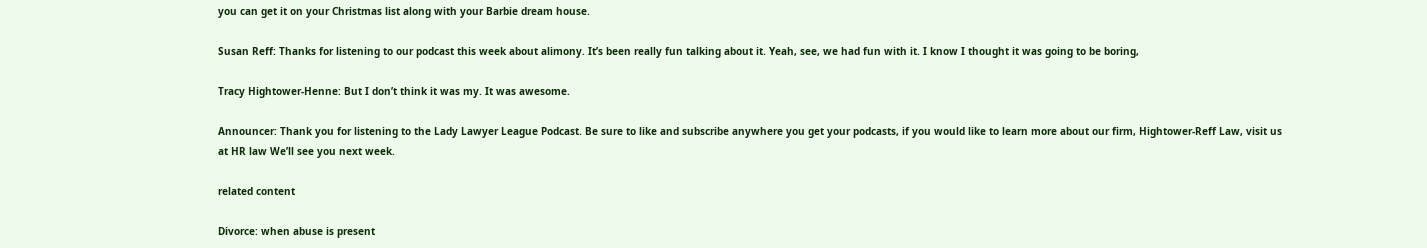you can get it on your Christmas list along with your Barbie dream house.

Susan Reff: Thanks for listening to our podcast this week about alimony. It’s been really fun talking about it. Yeah, see, we had fun with it. I know I thought it was going to be boring,

Tracy Hightower-Henne: But I don’t think it was my. It was awesome.

Announcer: Thank you for listening to the Lady Lawyer League Podcast. Be sure to like and subscribe anywhere you get your podcasts, if you would like to learn more about our firm, Hightower-Reff Law, visit us at HR law We’ll see you next week.

related content

Divorce: when abuse is present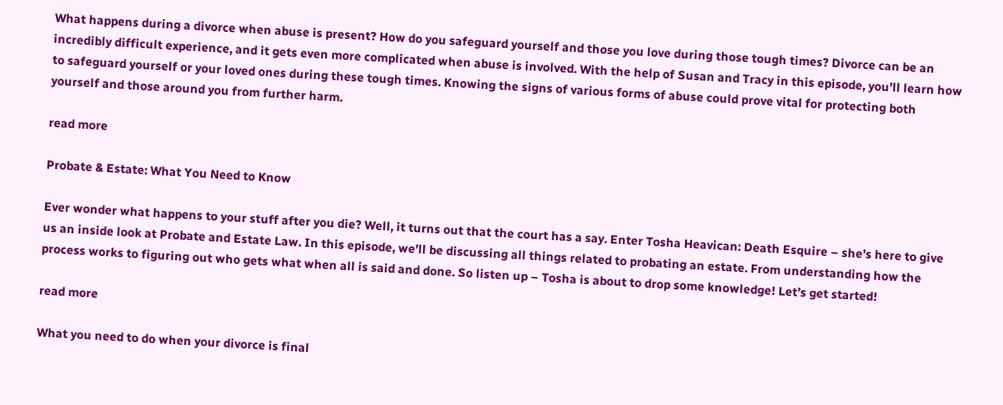What happens during a divorce when abuse is present? How do you safeguard yourself and those you love during those tough times? Divorce can be an incredibly difficult experience, and it gets even more complicated when abuse is involved. With the help of Susan and Tracy in this episode, you’ll learn how to safeguard yourself or your loved ones during these tough times. Knowing the signs of various forms of abuse could prove vital for protecting both yourself and those around you from further harm.

read more

Probate & Estate: What You Need to Know

Ever wonder what happens to your stuff after you die? Well, it turns out that the court has a say. Enter Tosha Heavican: Death Esquire – she’s here to give us an inside look at Probate and Estate Law. In this episode, we’ll be discussing all things related to probating an estate. From understanding how the process works to figuring out who gets what when all is said and done. So listen up – Tosha is about to drop some knowledge! Let’s get started!

read more

What you need to do when your divorce is final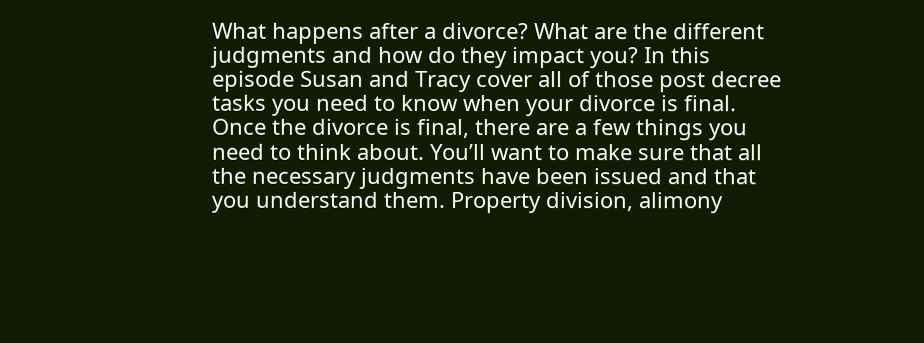What happens after a divorce? What are the different judgments and how do they impact you? In this episode Susan and Tracy cover all of those post decree tasks you need to know when your divorce is final. Once the divorce is final, there are a few things you need to think about. You’ll want to make sure that all the necessary judgments have been issued and that you understand them. Property division, alimony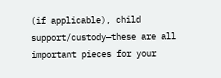(if applicable), child support/custody—these are all important pieces for your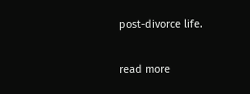post-divorce life.

read more